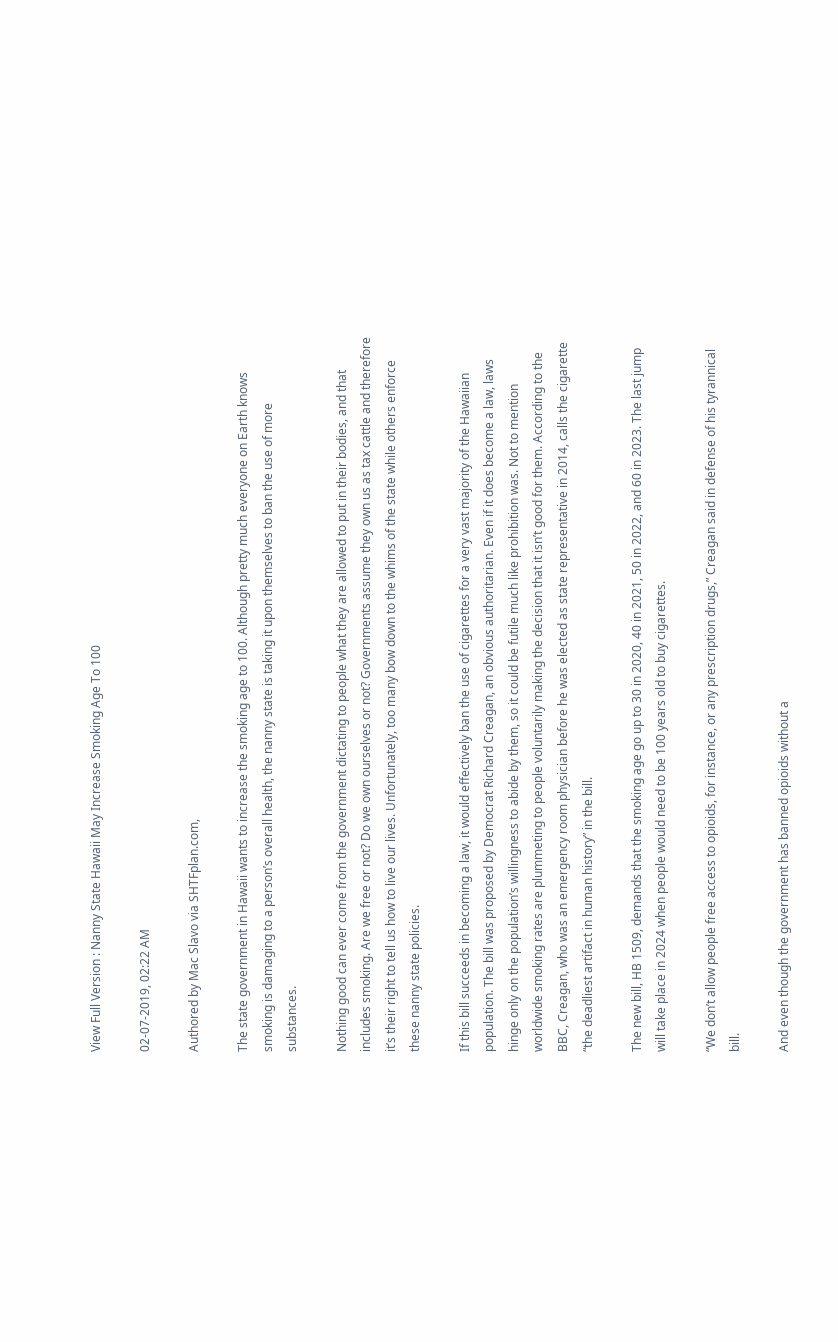View Full Version : Nanny State Hawaii May Increase Smoking Age To 100

02-07-2019, 02:22 AM

Authored by Mac Slavo via SHTFplan.com,

The state government in Hawaii wants to increase the smoking age to 100. Although pretty much everyone on Earth knows smoking is damaging to a person’s overall health, the nanny state is taking it upon themselves to ban the use of more substances.

Nothing good can ever come from the government dictating to people what they are allowed to put in their bodies, and that includes smoking. Are we free or not? Do we own ourselves or not? Governments assume they own us as tax cattle and therefore it’s their right to tell us how to live our lives. Unfortunately, too many bow down to the whims of the state while others enforce these nanny state policies.

If this bill succeeds in becoming a law, it would effectively ban the use of cigarettes for a very vast majority of the Hawaiian population. The bill was proposed by Democrat Richard Creagan, an obvious authoritarian. Even if it does become a law, laws hinge only on the population’s willingness to abide by them, so it could be futile much like prohibition was. Not to mention worldwide smoking rates are plummeting to people voluntarily making the decision that it isn’t good for them. According to the BBC, Creagan, who was an emergency room physician before he was elected as state representative in 2014, calls the cigarette “the deadliest artifact in human history” in the bill.

The new bill, HB 1509, demands that the smoking age go up to 30 in 2020, 40 in 2021, 50 in 2022, and 60 in 2023. The last jump will take place in 2024 when people would need to be 100 years old to buy cigarettes.

“We don’t allow people free access to opioids, for instance, or any prescription drugs,” Creagan said in defense of his tyrannical bill.

And even though the government has banned opioids without a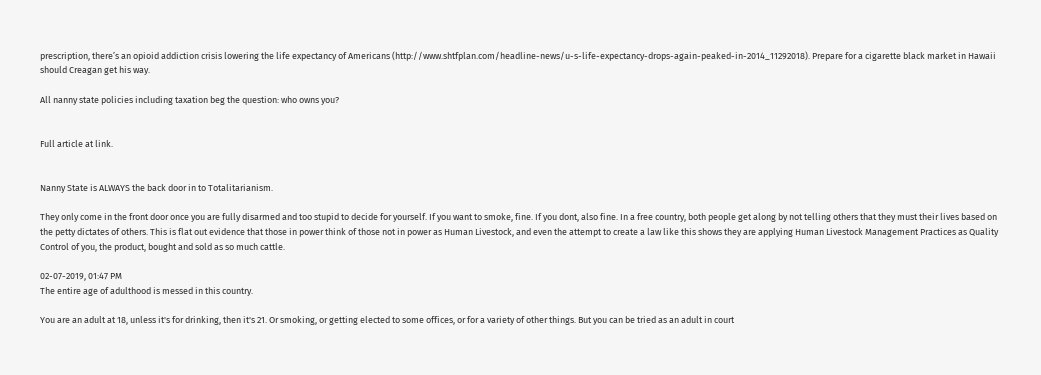prescription, there’s an opioid addiction crisis lowering the life expectancy of Americans (http://www.shtfplan.com/headline-news/u-s-life-expectancy-drops-again-peaked-in-2014_11292018). Prepare for a cigarette black market in Hawaii should Creagan get his way.

All nanny state policies including taxation beg the question: who owns you?


Full article at link.


Nanny State is ALWAYS the back door in to Totalitarianism.

They only come in the front door once you are fully disarmed and too stupid to decide for yourself. If you want to smoke, fine. If you dont, also fine. In a free country, both people get along by not telling others that they must their lives based on the petty dictates of others. This is flat out evidence that those in power think of those not in power as Human Livestock, and even the attempt to create a law like this shows they are applying Human Livestock Management Practices as Quality Control of you, the product, bought and sold as so much cattle.

02-07-2019, 01:47 PM
The entire age of adulthood is messed in this country.

You are an adult at 18, unless it's for drinking, then it's 21. Or smoking, or getting elected to some offices, or for a variety of other things. But you can be tried as an adult in court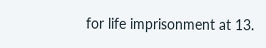for life imprisonment at 13.